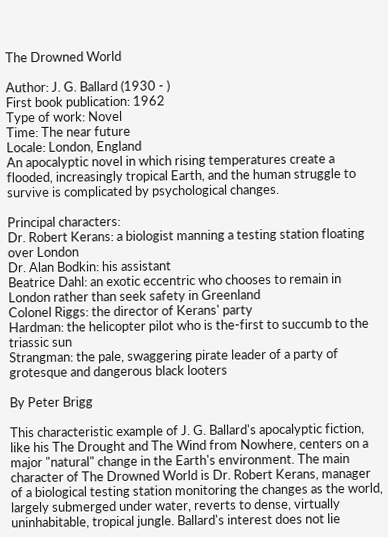The Drowned World

Author: J. G. Ballard (1930 - )
First book publication: 1962
Type of work: Novel
Time: The near future
Locale: London, England
An apocalyptic novel in which rising temperatures create a flooded, increasingly tropical Earth, and the human struggle to survive is complicated by psychological changes.

Principal characters:
Dr. Robert Kerans: a biologist manning a testing station floating over London
Dr. Alan Bodkin: his assistant
Beatrice Dahl: an exotic eccentric who chooses to remain in London rather than seek safety in Greenland
Colonel Riggs: the director of Kerans' party
Hardman: the helicopter pilot who is the-first to succumb to the triassic sun
Strangman: the pale, swaggering pirate leader of a party of grotesque and dangerous black looters

By Peter Brigg

This characteristic example of J. G. Ballard's apocalyptic fiction, like his The Drought and The Wind from Nowhere, centers on a major "natural" change in the Earth's environment. The main character of The Drowned World is Dr. Robert Kerans, manager of a biological testing station monitoring the changes as the world, largely submerged under water, reverts to dense, virtually uninhabitable, tropical jungle. Ballard's interest does not lie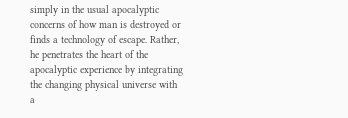simply in the usual apocalyptic concerns of how man is destroyed or finds a technology of escape. Rather, he penetrates the heart of the apocalyptic experience by integrating the changing physical universe with a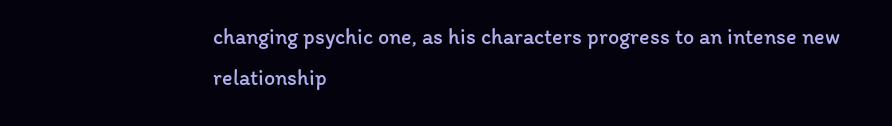changing psychic one, as his characters progress to an intense new relationship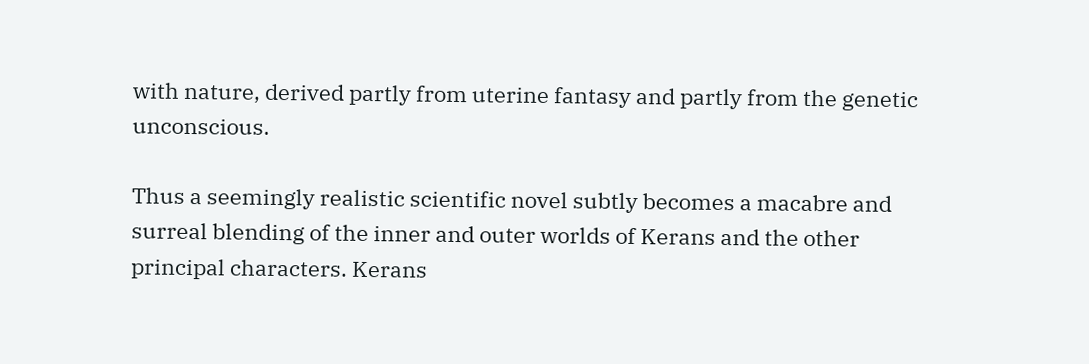with nature, derived partly from uterine fantasy and partly from the genetic unconscious.

Thus a seemingly realistic scientific novel subtly becomes a macabre and surreal blending of the inner and outer worlds of Kerans and the other principal characters. Kerans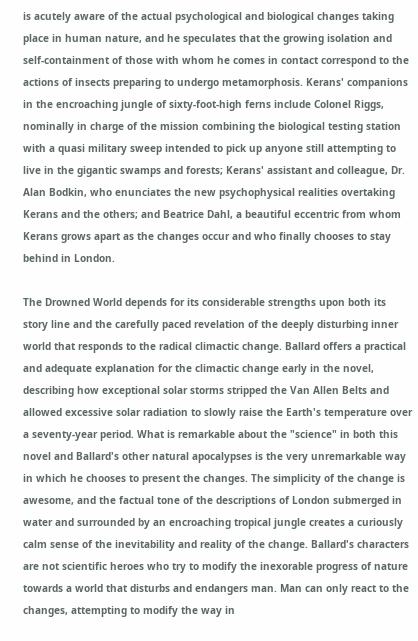is acutely aware of the actual psychological and biological changes taking place in human nature, and he speculates that the growing isolation and self-containment of those with whom he comes in contact correspond to the actions of insects preparing to undergo metamorphosis. Kerans' companions in the encroaching jungle of sixty-foot-high ferns include Colonel Riggs, nominally in charge of the mission combining the biological testing station with a quasi military sweep intended to pick up anyone still attempting to live in the gigantic swamps and forests; Kerans' assistant and colleague, Dr. Alan Bodkin, who enunciates the new psychophysical realities overtaking Kerans and the others; and Beatrice Dahl, a beautiful eccentric from whom Kerans grows apart as the changes occur and who finally chooses to stay behind in London.

The Drowned World depends for its considerable strengths upon both its story line and the carefully paced revelation of the deeply disturbing inner world that responds to the radical climactic change. Ballard offers a practical and adequate explanation for the climactic change early in the novel, describing how exceptional solar storms stripped the Van Allen Belts and allowed excessive solar radiation to slowly raise the Earth's temperature over a seventy-year period. What is remarkable about the "science" in both this novel and Ballard's other natural apocalypses is the very unremarkable way in which he chooses to present the changes. The simplicity of the change is awesome, and the factual tone of the descriptions of London submerged in water and surrounded by an encroaching tropical jungle creates a curiously calm sense of the inevitability and reality of the change. Ballard's characters are not scientific heroes who try to modify the inexorable progress of nature towards a world that disturbs and endangers man. Man can only react to the changes, attempting to modify the way in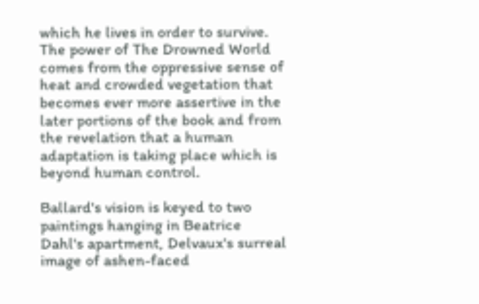which he lives in order to survive. The power of The Drowned World comes from the oppressive sense of heat and crowded vegetation that becomes ever more assertive in the later portions of the book and from the revelation that a human adaptation is taking place which is beyond human control.

Ballard's vision is keyed to two paintings hanging in Beatrice Dahl's apartment, Delvaux's surreal image of ashen-faced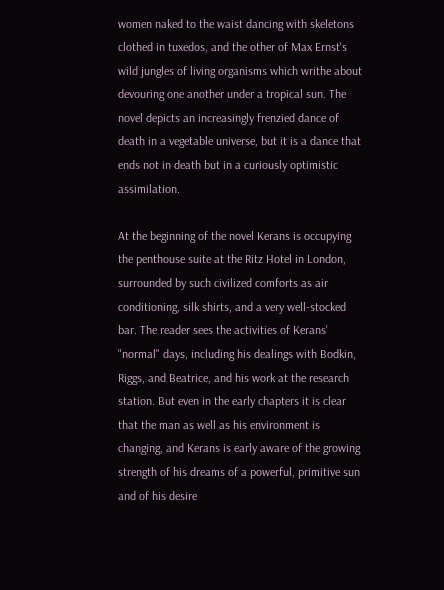women naked to the waist dancing with skeletons clothed in tuxedos, and the other of Max Ernst's wild jungles of living organisms which writhe about devouring one another under a tropical sun. The novel depicts an increasingly frenzied dance of death in a vegetable universe, but it is a dance that ends not in death but in a curiously optimistic assimilation.

At the beginning of the novel Kerans is occupying the penthouse suite at the Ritz Hotel in London, surrounded by such civilized comforts as air conditioning, silk shirts, and a very well-stocked bar. The reader sees the activities of Kerans' "normal" days, including his dealings with Bodkin, Riggs, and Beatrice, and his work at the research station. But even in the early chapters it is clear that the man as well as his environment is changing, and Kerans is early aware of the growing strength of his dreams of a powerful, primitive sun and of his desire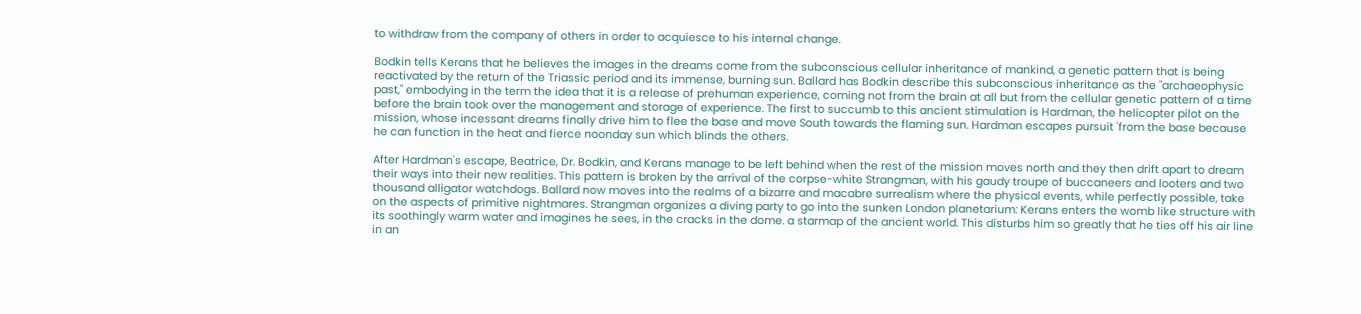to withdraw from the company of others in order to acquiesce to his internal change.

Bodkin tells Kerans that he believes the images in the dreams come from the subconscious cellular inheritance of mankind, a genetic pattern that is being reactivated by the return of the Triassic period and its immense, burning sun. Ballard has Bodkin describe this subconscious inheritance as the "archaeophysic past," embodying in the term the idea that it is a release of prehuman experience, coming not from the brain at all but from the cellular genetic pattern of a time before the brain took over the management and storage of experience. The first to succumb to this ancient stimulation is Hardman, the helicopter pilot on the mission, whose incessant dreams finally drive him to flee the base and move South towards the flaming sun. Hardman escapes pursuit 'from the base because he can function in the heat and fierce noonday sun which blinds the others.

After Hardman's escape, Beatrice, Dr. Bodkin, and Kerans manage to be left behind when the rest of the mission moves north and they then drift apart to dream their ways into their new realities. This pattern is broken by the arrival of the corpse-white Strangman, with his gaudy troupe of buccaneers and looters and two thousand alligator watchdogs. Ballard now moves into the realms of a bizarre and macabre surrealism where the physical events, while perfectly possible, take on the aspects of primitive nightmares. Strangman organizes a diving party to go into the sunken London planetarium: Kerans enters the womb like structure with its soothingly warm water and imagines he sees, in the cracks in the dome. a starmap of the ancient world. This disturbs him so greatly that he ties off his air line in an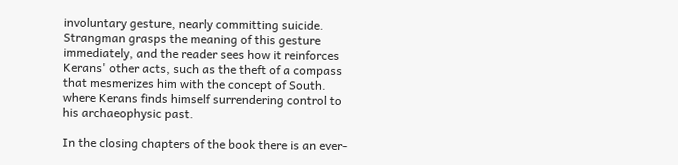involuntary gesture, nearly committing suicide. Strangman grasps the meaning of this gesture immediately, and the reader sees how it reinforces Kerans' other acts, such as the theft of a compass that mesmerizes him with the concept of South. where Kerans finds himself surrendering control to his archaeophysic past.

In the closing chapters of the book there is an ever-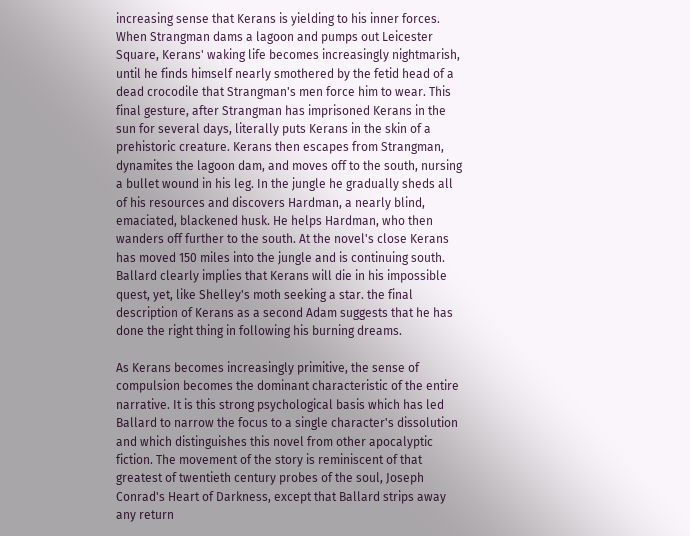increasing sense that Kerans is yielding to his inner forces. When Strangman dams a lagoon and pumps out Leicester Square, Kerans' waking life becomes increasingly nightmarish, until he finds himself nearly smothered by the fetid head of a dead crocodile that Strangman's men force him to wear. This final gesture, after Strangman has imprisoned Kerans in the sun for several days, literally puts Kerans in the skin of a prehistoric creature. Kerans then escapes from Strangman, dynamites the lagoon dam, and moves off to the south, nursing a bullet wound in his leg. In the jungle he gradually sheds all of his resources and discovers Hardman, a nearly blind, emaciated, blackened husk. He helps Hardman, who then wanders off further to the south. At the novel's close Kerans has moved 150 miles into the jungle and is continuing south. Ballard clearly implies that Kerans will die in his impossible quest, yet, like Shelley's moth seeking a star. the final description of Kerans as a second Adam suggests that he has done the right thing in following his burning dreams.

As Kerans becomes increasingly primitive, the sense of compulsion becomes the dominant characteristic of the entire narrative. It is this strong psychological basis which has led Ballard to narrow the focus to a single character's dissolution and which distinguishes this novel from other apocalyptic fiction. The movement of the story is reminiscent of that greatest of twentieth century probes of the soul, Joseph Conrad's Heart of Darkness, except that Ballard strips away any return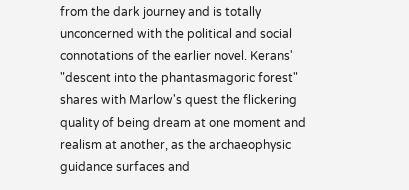from the dark journey and is totally unconcerned with the political and social connotations of the earlier novel. Kerans' "descent into the phantasmagoric forest" shares with Marlow's quest the flickering quality of being dream at one moment and realism at another, as the archaeophysic guidance surfaces and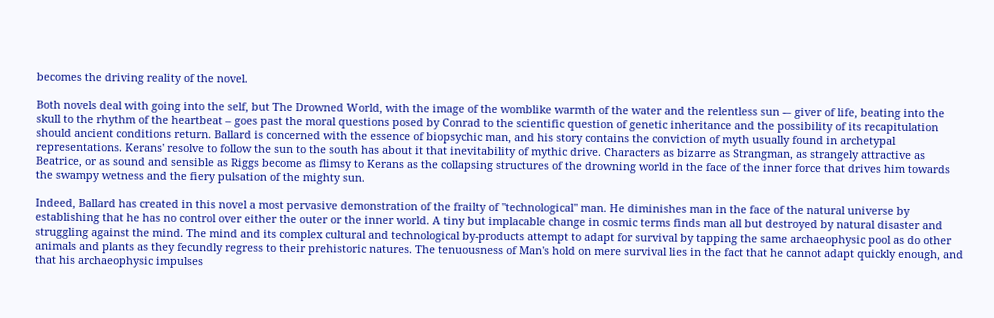becomes the driving reality of the novel.

Both novels deal with going into the self, but The Drowned World, with the image of the womblike warmth of the water and the relentless sun -– giver of life, beating into the skull to the rhythm of the heartbeat – goes past the moral questions posed by Conrad to the scientific question of genetic inheritance and the possibility of its recapitulation should ancient conditions return. Ballard is concerned with the essence of biopsychic man, and his story contains the conviction of myth usually found in archetypal representations. Kerans' resolve to follow the sun to the south has about it that inevitability of mythic drive. Characters as bizarre as Strangman, as strangely attractive as Beatrice, or as sound and sensible as Riggs become as flimsy to Kerans as the collapsing structures of the drowning world in the face of the inner force that drives him towards the swampy wetness and the fiery pulsation of the mighty sun.

Indeed, Ballard has created in this novel a most pervasive demonstration of the frailty of "technological" man. He diminishes man in the face of the natural universe by establishing that he has no control over either the outer or the inner world. A tiny but implacable change in cosmic terms finds man all but destroyed by natural disaster and struggling against the mind. The mind and its complex cultural and technological by-products attempt to adapt for survival by tapping the same archaeophysic pool as do other animals and plants as they fecundly regress to their prehistoric natures. The tenuousness of Man's hold on mere survival lies in the fact that he cannot adapt quickly enough, and that his archaeophysic impulses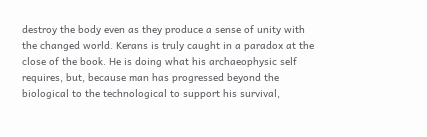destroy the body even as they produce a sense of unity with the changed world. Kerans is truly caught in a paradox at the close of the book. He is doing what his archaeophysic self requires, but, because man has progressed beyond the biological to the technological to support his survival,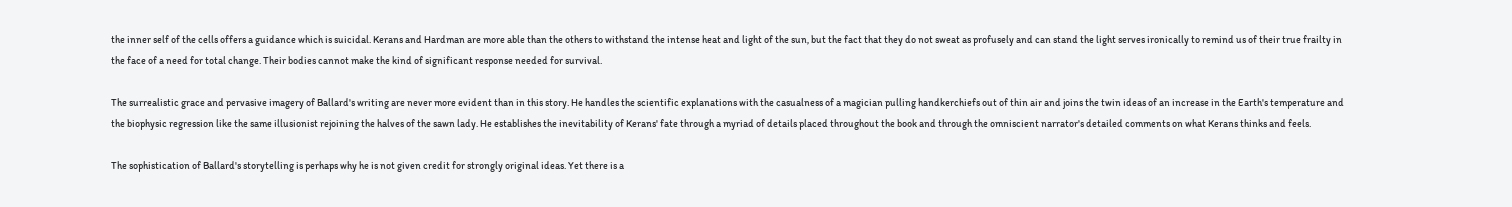the inner self of the cells offers a guidance which is suicidal. Kerans and Hardman are more able than the others to withstand the intense heat and light of the sun, but the fact that they do not sweat as profusely and can stand the light serves ironically to remind us of their true frailty in the face of a need for total change. Their bodies cannot make the kind of significant response needed for survival.

The surrealistic grace and pervasive imagery of Ballard's writing are never more evident than in this story. He handles the scientific explanations with the casualness of a magician pulling handkerchiefs out of thin air and joins the twin ideas of an increase in the Earth's temperature and the biophysic regression like the same illusionist rejoining the halves of the sawn lady. He establishes the inevitability of Kerans' fate through a myriad of details placed throughout the book and through the omniscient narrator's detailed comments on what Kerans thinks and feels.

The sophistication of Ballard's storytelling is perhaps why he is not given credit for strongly original ideas. Yet there is a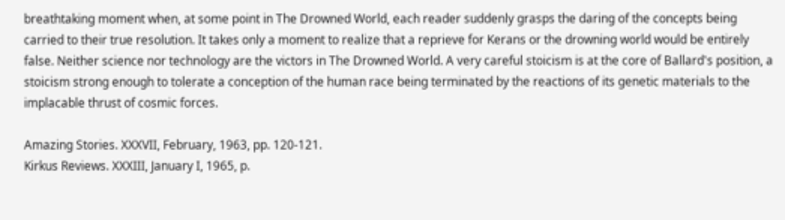breathtaking moment when, at some point in The Drowned World, each reader suddenly grasps the daring of the concepts being carried to their true resolution. It takes only a moment to realize that a reprieve for Kerans or the drowning world would be entirely false. Neither science nor technology are the victors in The Drowned World. A very careful stoicism is at the core of Ballard's position, a stoicism strong enough to tolerate a conception of the human race being terminated by the reactions of its genetic materials to the implacable thrust of cosmic forces.

Amazing Stories. XXXVII, February, 1963, pp. 120-121.
Kirkus Reviews. XXXIII, January I, 1965, p.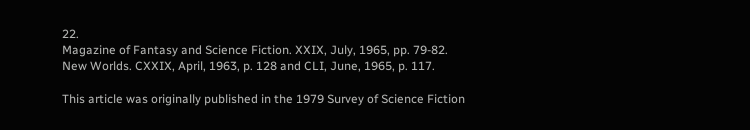22.
Magazine of Fantasy and Science Fiction. XXIX, July, 1965, pp. 79-82.
New Worlds. CXXIX, April, 1963, p. 128 and CLI, June, 1965, p. 117.

This article was originally published in the 1979 Survey of Science Fiction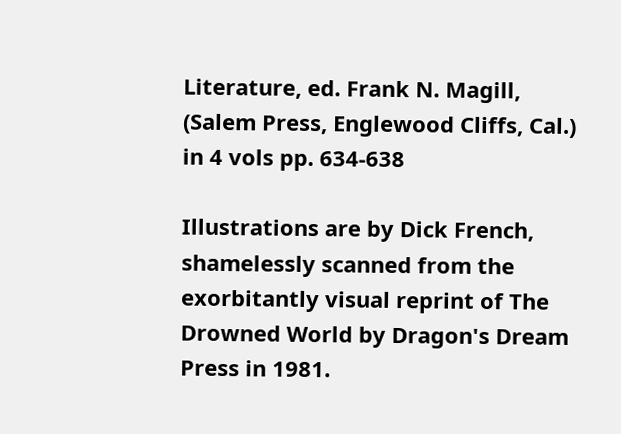Literature, ed. Frank N. Magill, (Salem Press, Englewood Cliffs, Cal.) in 4 vols pp. 634-638

Illustrations are by Dick French, shamelessly scanned from the exorbitantly visual reprint of The Drowned World by Dragon's Dream Press in 1981.